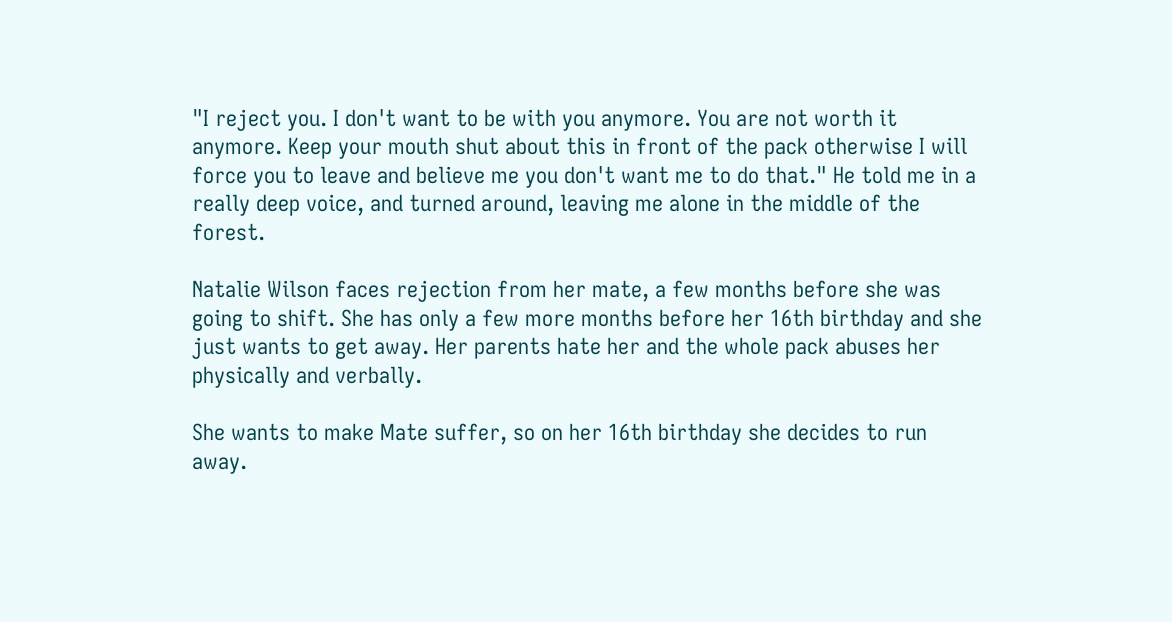"I reject you. I don't want to be with you anymore. You are not worth it anymore. Keep your mouth shut about this in front of the pack otherwise I will force you to leave and believe me you don't want me to do that." He told me in a really deep voice, and turned around, leaving me alone in the middle of the forest.

Natalie Wilson faces rejection from her mate, a few months before she was going to shift. She has only a few more months before her 16th birthday and she just wants to get away. Her parents hate her and the whole pack abuses her physically and verbally.

She wants to make Mate suffer, so on her 16th birthday she decides to run away.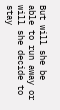But will she be able to run away or will she decide to stay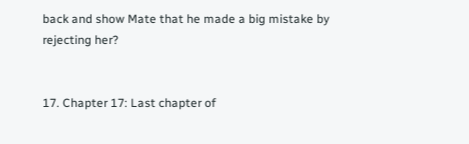back and show Mate that he made a big mistake by rejecting her?


17. Chapter 17: Last chapter of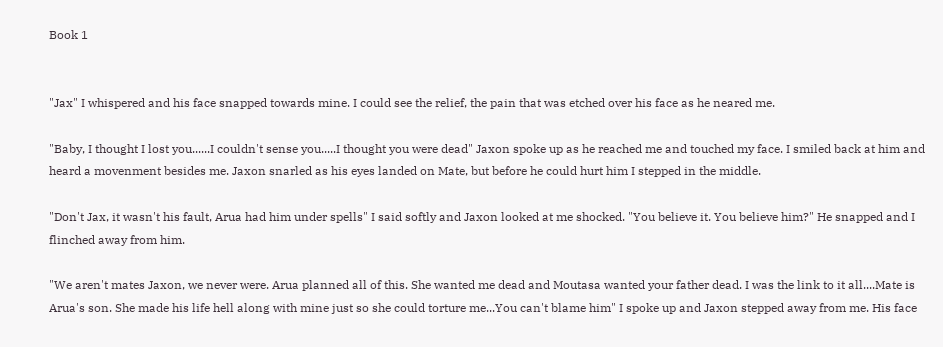Book 1


"Jax" I whispered and his face snapped towards mine. I could see the relief, the pain that was etched over his face as he neared me.

"Baby, I thought I lost you......I couldn't sense you.....I thought you were dead" Jaxon spoke up as he reached me and touched my face. I smiled back at him and heard a movenment besides me. Jaxon snarled as his eyes landed on Mate, but before he could hurt him I stepped in the middle.

"Don't Jax, it wasn't his fault, Arua had him under spells" I said softly and Jaxon looked at me shocked. "You believe it. You believe him?" He snapped and I flinched away from him.

"We aren't mates Jaxon, we never were. Arua planned all of this. She wanted me dead and Moutasa wanted your father dead. I was the link to it all....Mate is Arua's son. She made his life hell along with mine just so she could torture me...You can't blame him" I spoke up and Jaxon stepped away from me. His face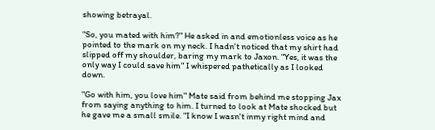showing betrayal.

"So, you mated with him?" He asked in and emotionless voice as he pointed to the mark on my neck. I hadn't noticed that my shirt had slipped off my shoulder, baring my mark to Jaxon. "Yes, it was the only way I could save him" I whispered pathetically as I looked down.

"Go with him, you love him" Mate said from behind me stopping Jax from saying anything to him. I turned to look at Mate shocked but he gave me a small smile. "I know I wasn't inmy right mind and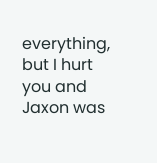everything, but I hurt you and Jaxon was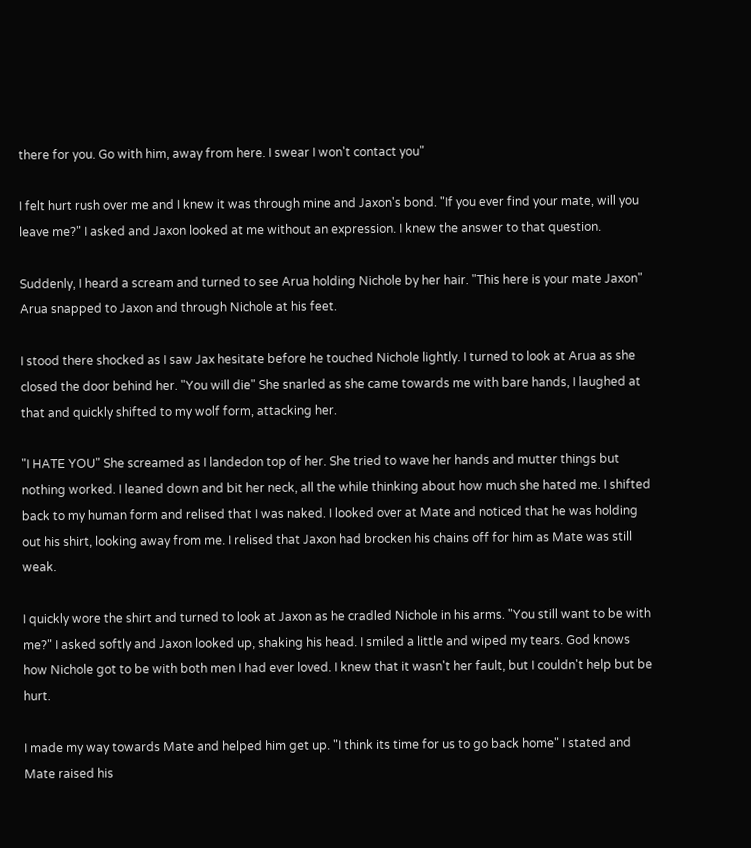there for you. Go with him, away from here. I swear I won't contact you"

I felt hurt rush over me and I knew it was through mine and Jaxon's bond. "If you ever find your mate, will you leave me?" I asked and Jaxon looked at me without an expression. I knew the answer to that question.

Suddenly, I heard a scream and turned to see Arua holding Nichole by her hair. "This here is your mate Jaxon" Arua snapped to Jaxon and through Nichole at his feet.

I stood there shocked as I saw Jax hesitate before he touched Nichole lightly. I turned to look at Arua as she closed the door behind her. "You will die" She snarled as she came towards me with bare hands, I laughed at that and quickly shifted to my wolf form, attacking her.

"I HATE YOU" She screamed as I landedon top of her. She tried to wave her hands and mutter things but nothing worked. I leaned down and bit her neck, all the while thinking about how much she hated me. I shifted back to my human form and relised that I was naked. I looked over at Mate and noticed that he was holding out his shirt, looking away from me. I relised that Jaxon had brocken his chains off for him as Mate was still weak.

I quickly wore the shirt and turned to look at Jaxon as he cradled Nichole in his arms. "You still want to be with me?" I asked softly and Jaxon looked up, shaking his head. I smiled a little and wiped my tears. God knows how Nichole got to be with both men I had ever loved. I knew that it wasn't her fault, but I couldn't help but be hurt.

I made my way towards Mate and helped him get up. "I think its time for us to go back home" I stated and Mate raised his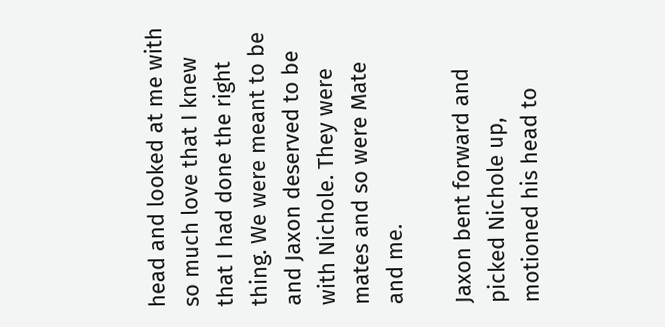head and looked at me with so much love that I knew that I had done the right thing. We were meant to be and Jaxon deserved to be with Nichole. They were mates and so were Mate and me.

Jaxon bent forward and picked Nichole up, motioned his head to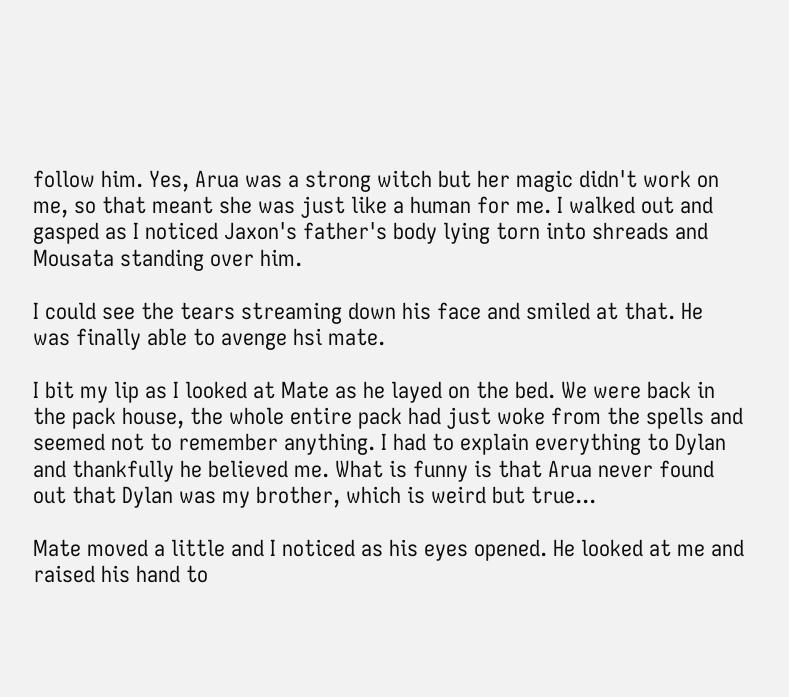follow him. Yes, Arua was a strong witch but her magic didn't work on me, so that meant she was just like a human for me. I walked out and gasped as I noticed Jaxon's father's body lying torn into shreads and Mousata standing over him.

I could see the tears streaming down his face and smiled at that. He was finally able to avenge hsi mate.

I bit my lip as I looked at Mate as he layed on the bed. We were back in the pack house, the whole entire pack had just woke from the spells and seemed not to remember anything. I had to explain everything to Dylan and thankfully he believed me. What is funny is that Arua never found out that Dylan was my brother, which is weird but true...

Mate moved a little and I noticed as his eyes opened. He looked at me and raised his hand to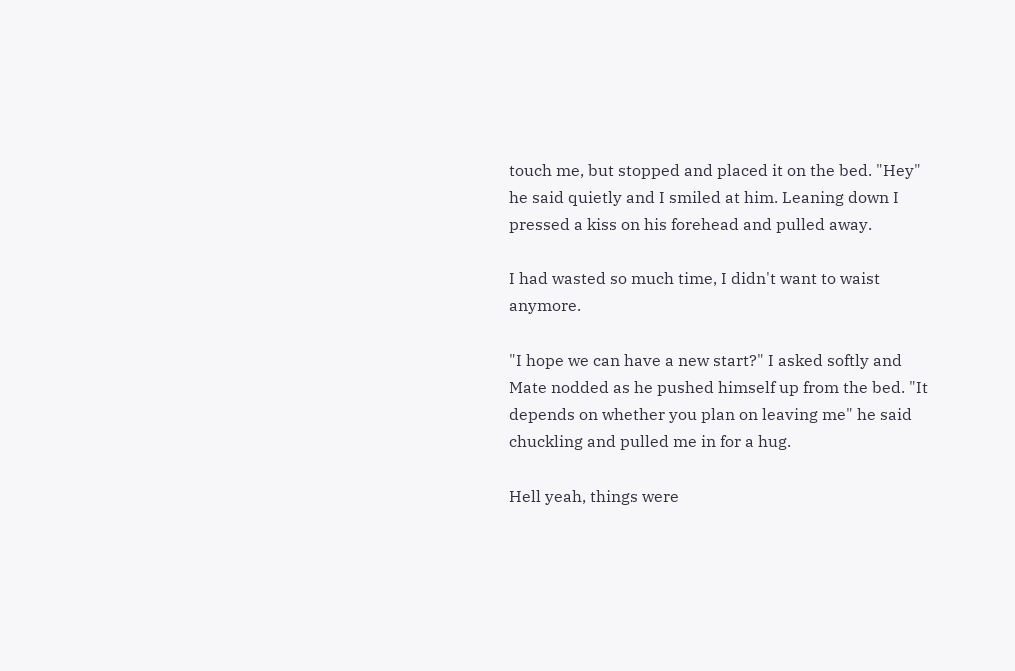touch me, but stopped and placed it on the bed. "Hey" he said quietly and I smiled at him. Leaning down I pressed a kiss on his forehead and pulled away.

I had wasted so much time, I didn't want to waist anymore.

"I hope we can have a new start?" I asked softly and Mate nodded as he pushed himself up from the bed. "It depends on whether you plan on leaving me" he said chuckling and pulled me in for a hug.

Hell yeah, things were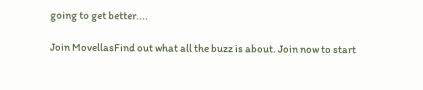going to get better....

Join MovellasFind out what all the buzz is about. Join now to start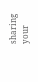sharing your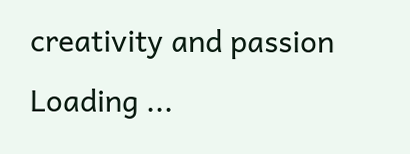creativity and passion
Loading ...